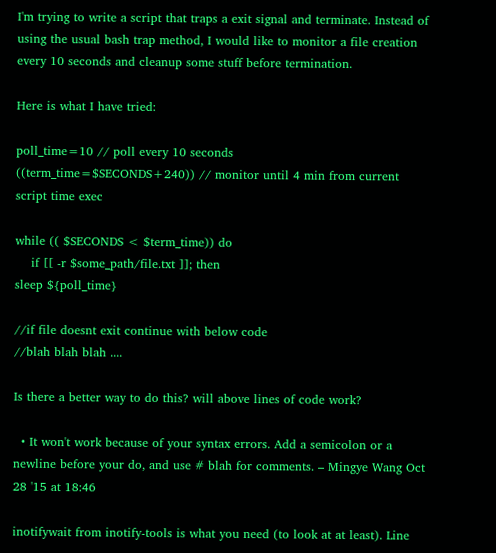I'm trying to write a script that traps a exit signal and terminate. Instead of using the usual bash trap method, I would like to monitor a file creation every 10 seconds and cleanup some stuff before termination.

Here is what I have tried:

poll_time=10 // poll every 10 seconds
((term_time=$SECONDS+240)) // monitor until 4 min from current script time exec

while (( $SECONDS < $term_time)) do
    if [[ -r $some_path/file.txt ]]; then
sleep ${poll_time}

//if file doesnt exit continue with below code
//blah blah blah ....

Is there a better way to do this? will above lines of code work?

  • It won't work because of your syntax errors. Add a semicolon or a newline before your do, and use # blah for comments. – Mingye Wang Oct 28 '15 at 18:46

inotifywait from inotify-tools is what you need (to look at at least). Line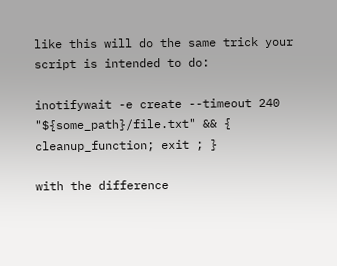like this will do the same trick your script is intended to do:

inotifywait -e create --timeout 240 "${some_path}/file.txt" && { cleanup_function; exit ; }

with the difference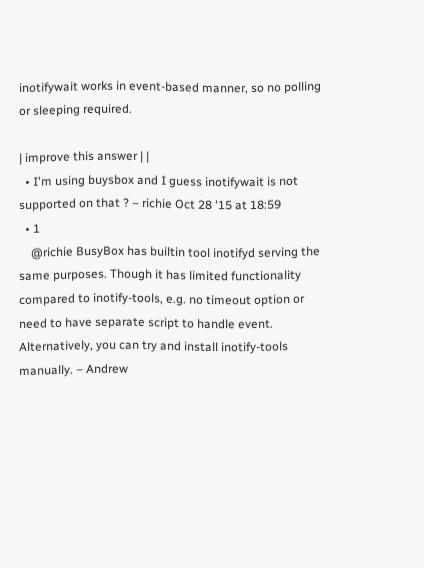inotifywait works in event-based manner, so no polling or sleeping required.

| improve this answer | |
  • I'm using buysbox and I guess inotifywait is not supported on that ? – richie Oct 28 '15 at 18:59
  • 1
    @richie BusyBox has builtin tool inotifyd serving the same purposes. Though it has limited functionality compared to inotify-tools, e.g. no timeout option or need to have separate script to handle event. Alternatively, you can try and install inotify-tools manually. – Andrew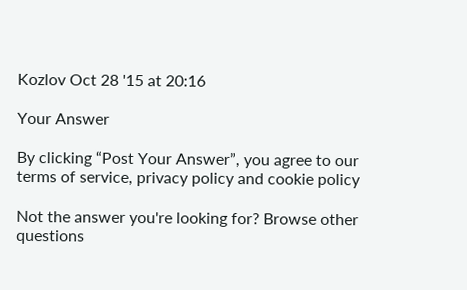Kozlov Oct 28 '15 at 20:16

Your Answer

By clicking “Post Your Answer”, you agree to our terms of service, privacy policy and cookie policy

Not the answer you're looking for? Browse other questions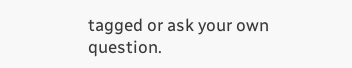tagged or ask your own question.